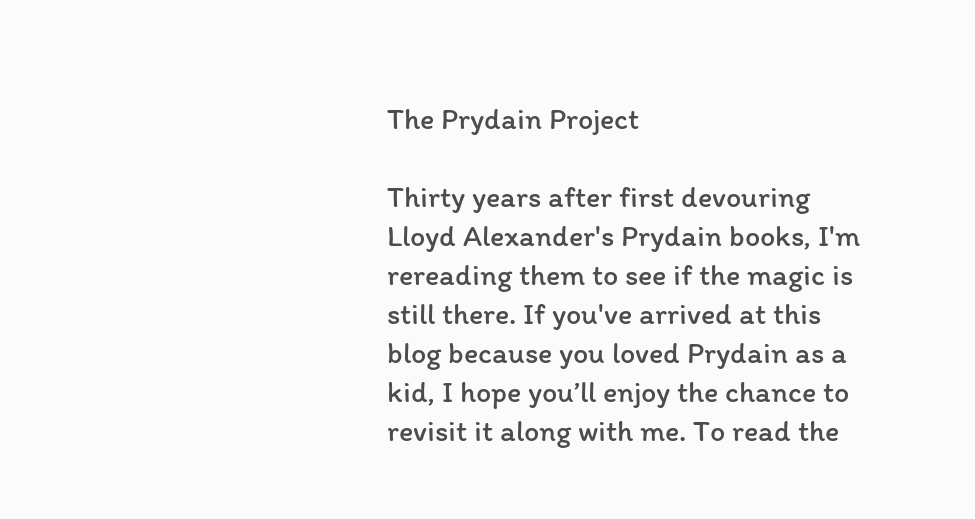The Prydain Project

Thirty years after first devouring Lloyd Alexander's Prydain books, I'm rereading them to see if the magic is still there. If you've arrived at this blog because you loved Prydain as a kid, I hope you’ll enjoy the chance to revisit it along with me. To read the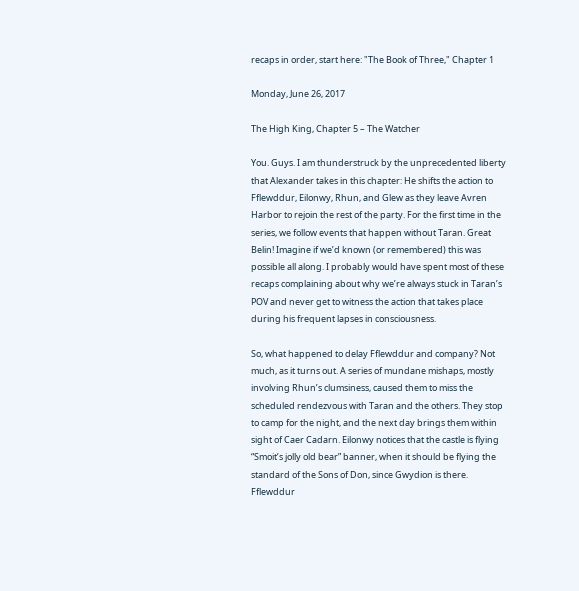recaps in order, start here: "The Book of Three," Chapter 1

Monday, June 26, 2017

The High King, Chapter 5 – The Watcher

You. Guys. I am thunderstruck by the unprecedented liberty that Alexander takes in this chapter: He shifts the action to Fflewddur, Eilonwy, Rhun, and Glew as they leave Avren Harbor to rejoin the rest of the party. For the first time in the series, we follow events that happen without Taran. Great Belin! Imagine if we’d known (or remembered) this was possible all along. I probably would have spent most of these recaps complaining about why we’re always stuck in Taran’s POV and never get to witness the action that takes place during his frequent lapses in consciousness.

So, what happened to delay Fflewddur and company? Not much, as it turns out. A series of mundane mishaps, mostly involving Rhun’s clumsiness, caused them to miss the scheduled rendezvous with Taran and the others. They stop to camp for the night, and the next day brings them within sight of Caer Cadarn. Eilonwy notices that the castle is flying “Smoit’s jolly old bear” banner, when it should be flying the standard of the Sons of Don, since Gwydion is there. Fflewddur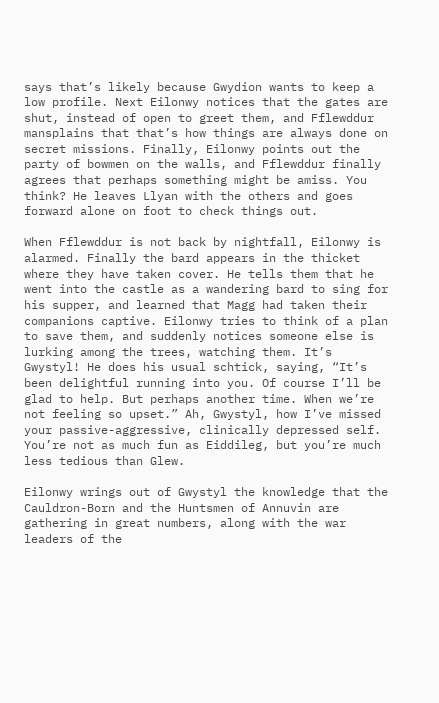says that’s likely because Gwydion wants to keep a low profile. Next Eilonwy notices that the gates are shut, instead of open to greet them, and Fflewddur mansplains that that’s how things are always done on secret missions. Finally, Eilonwy points out the party of bowmen on the walls, and Fflewddur finally agrees that perhaps something might be amiss. You think? He leaves Llyan with the others and goes forward alone on foot to check things out.

When Fflewddur is not back by nightfall, Eilonwy is alarmed. Finally the bard appears in the thicket where they have taken cover. He tells them that he went into the castle as a wandering bard to sing for his supper, and learned that Magg had taken their companions captive. Eilonwy tries to think of a plan to save them, and suddenly notices someone else is lurking among the trees, watching them. It’s Gwystyl! He does his usual schtick, saying, “It’s been delightful running into you. Of course I’ll be glad to help. But perhaps another time. When we’re not feeling so upset.” Ah, Gwystyl, how I’ve missed your passive-aggressive, clinically depressed self. You’re not as much fun as Eiddileg, but you’re much less tedious than Glew.

Eilonwy wrings out of Gwystyl the knowledge that the Cauldron-Born and the Huntsmen of Annuvin are gathering in great numbers, along with the war leaders of the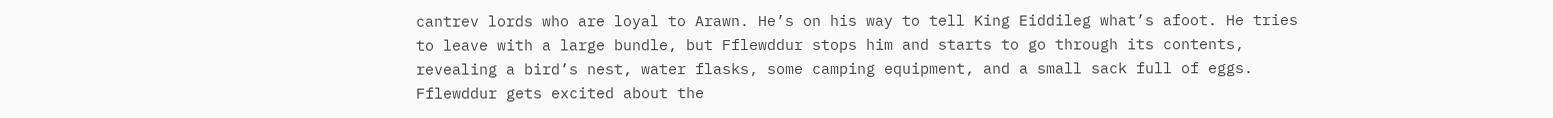cantrev lords who are loyal to Arawn. He’s on his way to tell King Eiddileg what’s afoot. He tries to leave with a large bundle, but Fflewddur stops him and starts to go through its contents, revealing a bird’s nest, water flasks, some camping equipment, and a small sack full of eggs. Fflewddur gets excited about the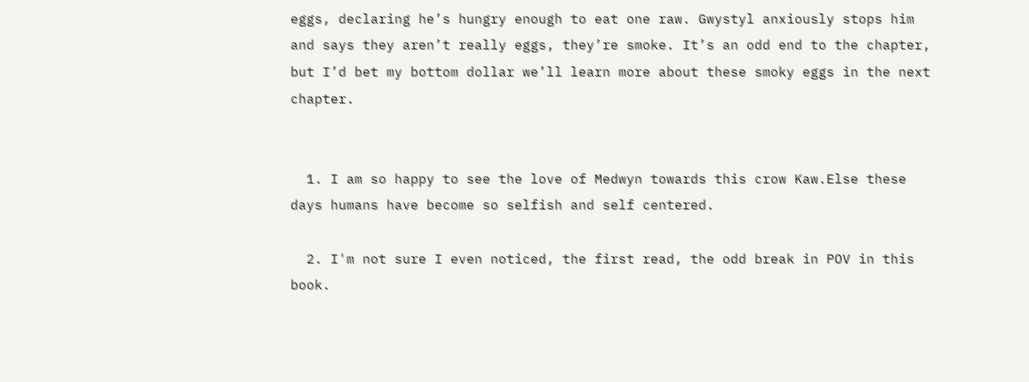eggs, declaring he’s hungry enough to eat one raw. Gwystyl anxiously stops him and says they aren’t really eggs, they’re smoke. It’s an odd end to the chapter, but I’d bet my bottom dollar we’ll learn more about these smoky eggs in the next chapter.


  1. I am so happy to see the love of Medwyn towards this crow Kaw.Else these days humans have become so selfish and self centered.

  2. I'm not sure I even noticed, the first read, the odd break in POV in this book.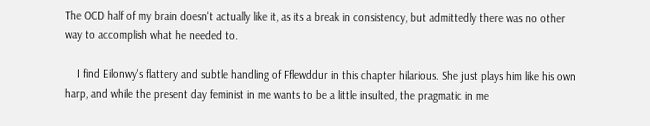The OCD half of my brain doesn't actually like it, as its a break in consistency, but admittedly there was no other way to accomplish what he needed to.

    I find Eilonwy's flattery and subtle handling of Fflewddur in this chapter hilarious. She just plays him like his own harp, and while the present day feminist in me wants to be a little insulted, the pragmatic in me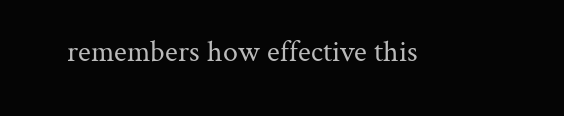remembers how effective this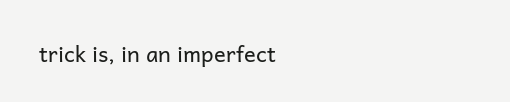trick is, in an imperfect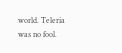world. Teleria was no fool.